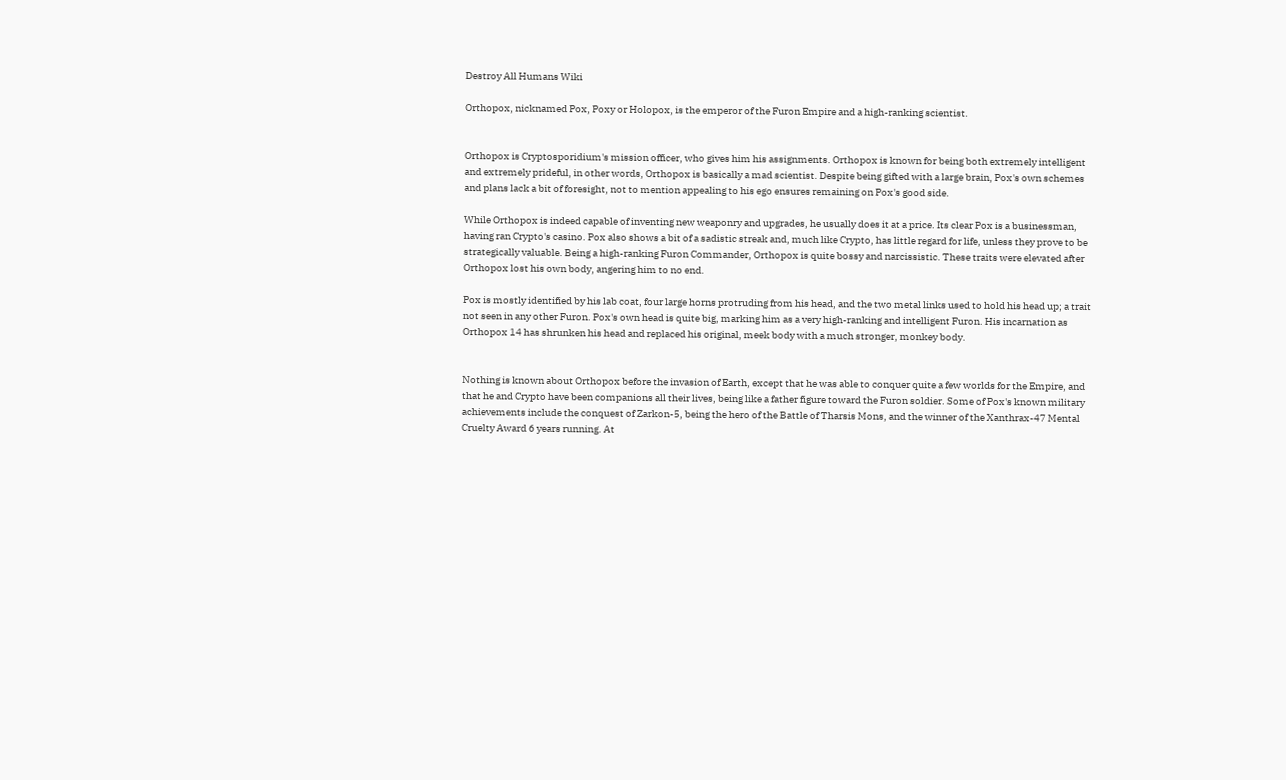Destroy All Humans Wiki

Orthopox, nicknamed Pox, Poxy or Holopox, is the emperor of the Furon Empire and a high-ranking scientist.


Orthopox is Cryptosporidium's mission officer, who gives him his assignments. Orthopox is known for being both extremely intelligent and extremely prideful, in other words, Orthopox is basically a mad scientist. Despite being gifted with a large brain, Pox's own schemes and plans lack a bit of foresight, not to mention appealing to his ego ensures remaining on Pox's good side.

While Orthopox is indeed capable of inventing new weaponry and upgrades, he usually does it at a price. Its clear Pox is a businessman, having ran Crypto's casino. Pox also shows a bit of a sadistic streak and, much like Crypto, has little regard for life, unless they prove to be strategically valuable. Being a high-ranking Furon Commander, Orthopox is quite bossy and narcissistic. These traits were elevated after Orthopox lost his own body, angering him to no end.

Pox is mostly identified by his lab coat, four large horns protruding from his head, and the two metal links used to hold his head up; a trait not seen in any other Furon. Pox's own head is quite big, marking him as a very high-ranking and intelligent Furon. His incarnation as Orthopox 14 has shrunken his head and replaced his original, meek body with a much stronger, monkey body.


Nothing is known about Orthopox before the invasion of Earth, except that he was able to conquer quite a few worlds for the Empire, and that he and Crypto have been companions all their lives, being like a father figure toward the Furon soldier. Some of Pox's known military achievements include the conquest of Zarkon-5, being the hero of the Battle of Tharsis Mons, and the winner of the Xanthrax-47 Mental Cruelty Award 6 years running. At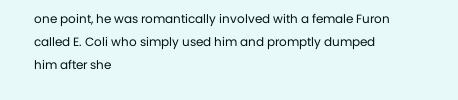one point, he was romantically involved with a female Furon called E. Coli who simply used him and promptly dumped him after she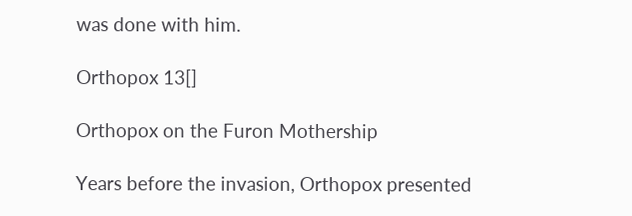was done with him.

Orthopox 13[]

Orthopox on the Furon Mothership

Years before the invasion, Orthopox presented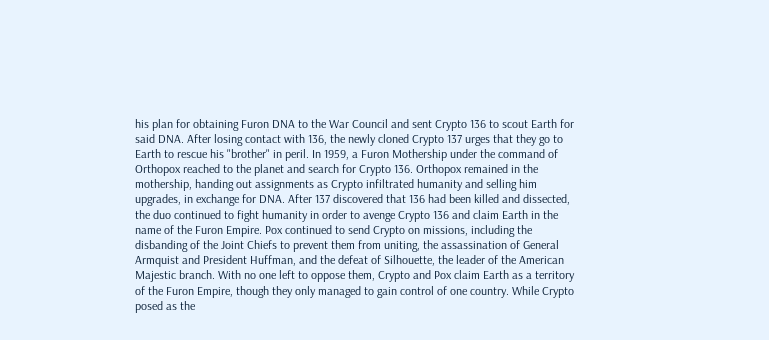his plan for obtaining Furon DNA to the War Council and sent Crypto 136 to scout Earth for said DNA. After losing contact with 136, the newly cloned Crypto 137 urges that they go to Earth to rescue his "brother" in peril. In 1959, a Furon Mothership under the command of Orthopox reached to the planet and search for Crypto 136. Orthopox remained in the mothership, handing out assignments as Crypto infiltrated humanity and selling him upgrades, in exchange for DNA. After 137 discovered that 136 had been killed and dissected, the duo continued to fight humanity in order to avenge Crypto 136 and claim Earth in the name of the Furon Empire. Pox continued to send Crypto on missions, including the disbanding of the Joint Chiefs to prevent them from uniting, the assassination of General Armquist and President Huffman, and the defeat of Silhouette, the leader of the American Majestic branch. With no one left to oppose them, Crypto and Pox claim Earth as a territory of the Furon Empire, though they only managed to gain control of one country. While Crypto posed as the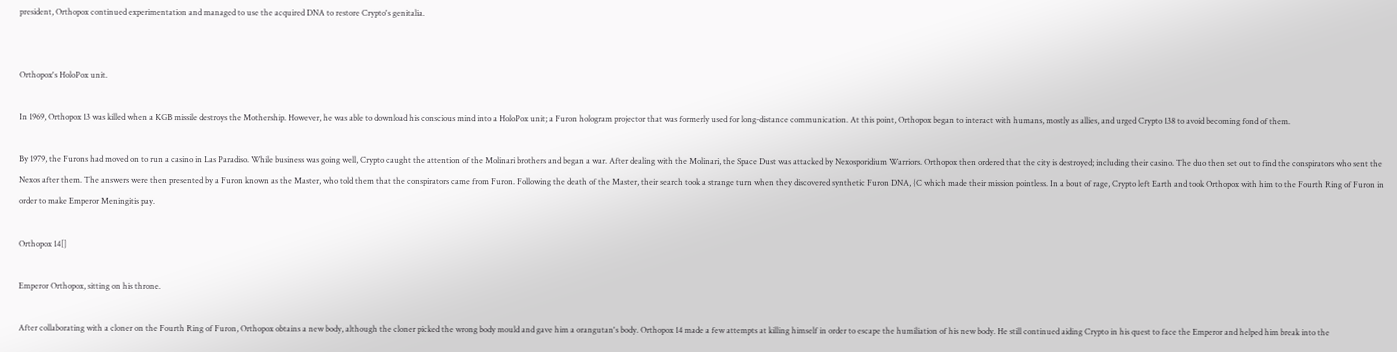president, Orthopox continued experimentation and managed to use the acquired DNA to restore Crypto's genitalia.


Orthopox's HoloPox unit.

In 1969, Orthopox 13 was killed when a KGB missile destroys the Mothership. However, he was able to download his conscious mind into a HoloPox unit; a Furon hologram projector that was formerly used for long-distance communication. At this point, Orthopox began to interact with humans, mostly as allies, and urged Crypto 138 to avoid becoming fond of them.

By 1979, the Furons had moved on to run a casino in Las Paradiso. While business was going well, Crypto caught the attention of the Molinari brothers and began a war. After dealing with the Molinari, the Space Dust was attacked by Nexosporidium Warriors. Orthopox then ordered that the city is destroyed; including their casino. The duo then set out to find the conspirators who sent the Nexos after them. The answers were then presented by a Furon known as the Master, who told them that the conspirators came from Furon. Following the death of the Master, their search took a strange turn when they discovered synthetic Furon DNA, {C which made their mission pointless. In a bout of rage, Crypto left Earth and took Orthopox with him to the Fourth Ring of Furon in order to make Emperor Meningitis pay.

Orthopox 14[]

Emperor Orthopox, sitting on his throne.

After collaborating with a cloner on the Fourth Ring of Furon, Orthopox obtains a new body, although the cloner picked the wrong body mould and gave him a orangutan's body. Orthopox 14 made a few attempts at killing himself in order to escape the humiliation of his new body. He still continued aiding Crypto in his quest to face the Emperor and helped him break into the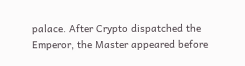palace. After Crypto dispatched the Emperor, the Master appeared before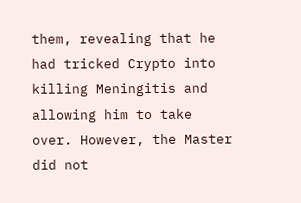them, revealing that he had tricked Crypto into killing Meningitis and allowing him to take over. However, the Master did not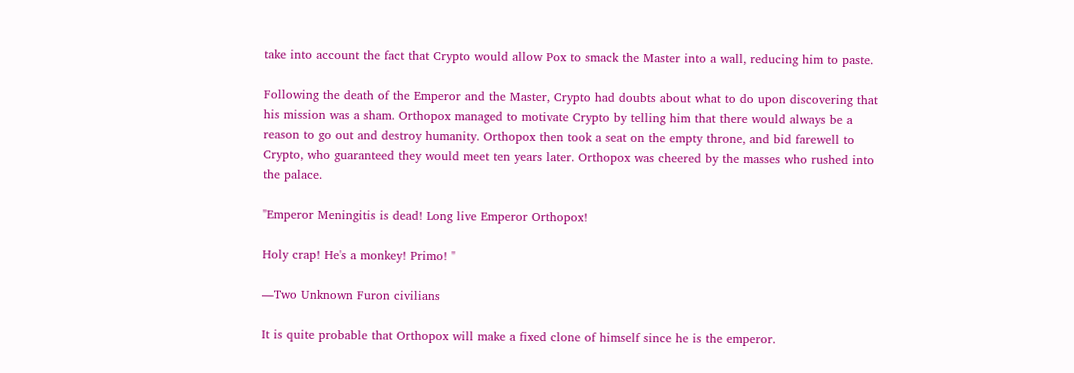take into account the fact that Crypto would allow Pox to smack the Master into a wall, reducing him to paste.

Following the death of the Emperor and the Master, Crypto had doubts about what to do upon discovering that his mission was a sham. Orthopox managed to motivate Crypto by telling him that there would always be a reason to go out and destroy humanity. Orthopox then took a seat on the empty throne, and bid farewell to Crypto, who guaranteed they would meet ten years later. Orthopox was cheered by the masses who rushed into the palace.

"Emperor Meningitis is dead! Long live Emperor Orthopox!

Holy crap! He's a monkey! Primo! "

―Two Unknown Furon civilians

It is quite probable that Orthopox will make a fixed clone of himself since he is the emperor.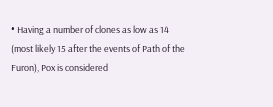• Having a number of clones as low as 14 (most likely 15 after the events of Path of the Furon), Pox is considered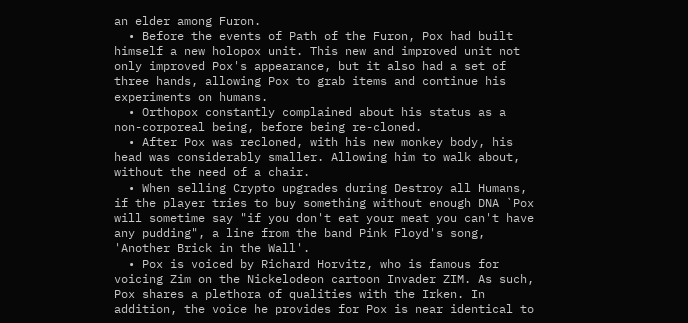an elder among Furon.
  • Before the events of Path of the Furon, Pox had built himself a new holopox unit. This new and improved unit not only improved Pox's appearance, but it also had a set of three hands, allowing Pox to grab items and continue his experiments on humans.
  • Orthopox constantly complained about his status as a non-corporeal being, before being re-cloned.
  • After Pox was recloned, with his new monkey body, his head was considerably smaller. Allowing him to walk about, without the need of a chair.
  • When selling Crypto upgrades during Destroy all Humans, if the player tries to buy something without enough DNA `Pox will sometime say "if you don't eat your meat you can't have any pudding", a line from the band Pink Floyd's song, 'Another Brick in the Wall'.
  • Pox is voiced by Richard Horvitz, who is famous for voicing Zim on the Nickelodeon cartoon Invader ZIM. As such, Pox shares a plethora of qualities with the Irken. In addition, the voice he provides for Pox is near identical to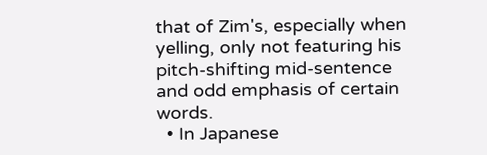that of Zim's, especially when yelling, only not featuring his pitch-shifting mid-sentence and odd emphasis of certain words.
  • In Japanese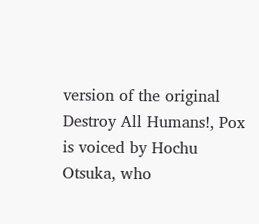version of the original Destroy All Humans!, Pox is voiced by Hochu Otsuka, who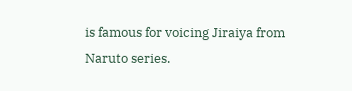is famous for voicing Jiraiya from Naruto series.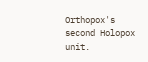Orthopox's second Holopox unit.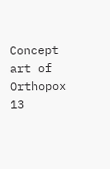Concept art of Orthopox 13